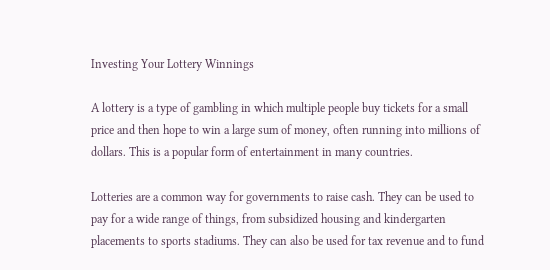Investing Your Lottery Winnings

A lottery is a type of gambling in which multiple people buy tickets for a small price and then hope to win a large sum of money, often running into millions of dollars. This is a popular form of entertainment in many countries.

Lotteries are a common way for governments to raise cash. They can be used to pay for a wide range of things, from subsidized housing and kindergarten placements to sports stadiums. They can also be used for tax revenue and to fund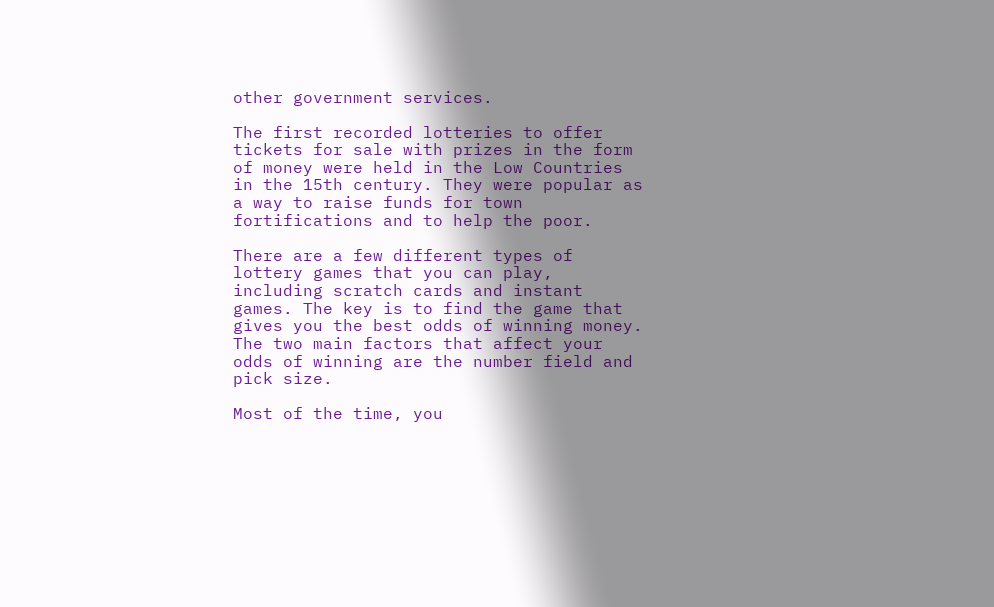other government services.

The first recorded lotteries to offer tickets for sale with prizes in the form of money were held in the Low Countries in the 15th century. They were popular as a way to raise funds for town fortifications and to help the poor.

There are a few different types of lottery games that you can play, including scratch cards and instant games. The key is to find the game that gives you the best odds of winning money. The two main factors that affect your odds of winning are the number field and pick size.

Most of the time, you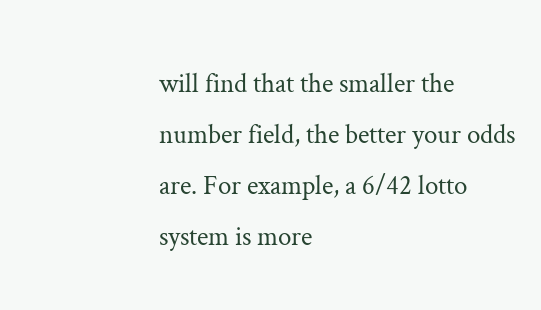will find that the smaller the number field, the better your odds are. For example, a 6/42 lotto system is more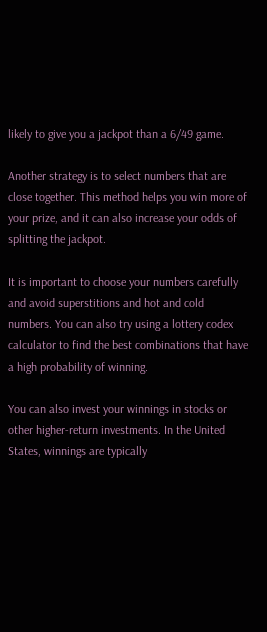likely to give you a jackpot than a 6/49 game.

Another strategy is to select numbers that are close together. This method helps you win more of your prize, and it can also increase your odds of splitting the jackpot.

It is important to choose your numbers carefully and avoid superstitions and hot and cold numbers. You can also try using a lottery codex calculator to find the best combinations that have a high probability of winning.

You can also invest your winnings in stocks or other higher-return investments. In the United States, winnings are typically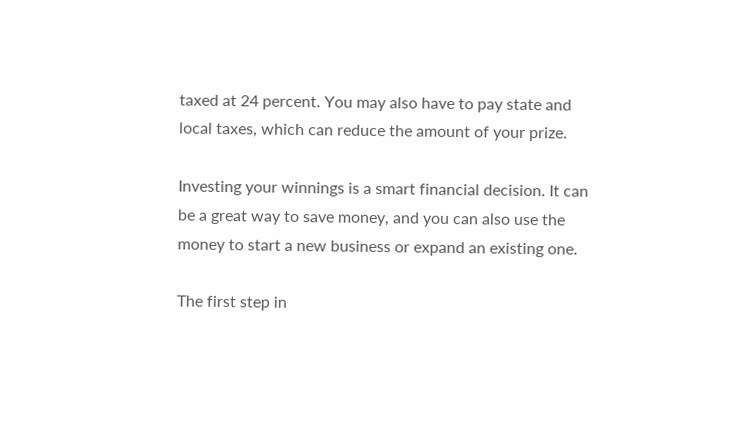taxed at 24 percent. You may also have to pay state and local taxes, which can reduce the amount of your prize.

Investing your winnings is a smart financial decision. It can be a great way to save money, and you can also use the money to start a new business or expand an existing one.

The first step in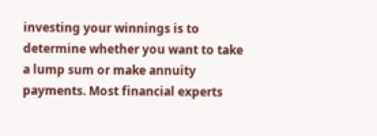investing your winnings is to determine whether you want to take a lump sum or make annuity payments. Most financial experts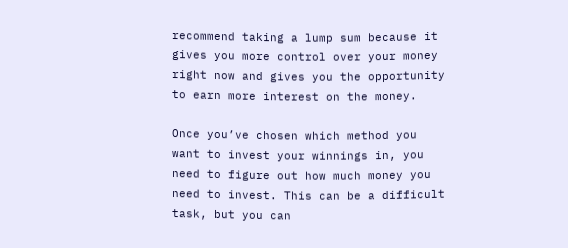recommend taking a lump sum because it gives you more control over your money right now and gives you the opportunity to earn more interest on the money.

Once you’ve chosen which method you want to invest your winnings in, you need to figure out how much money you need to invest. This can be a difficult task, but you can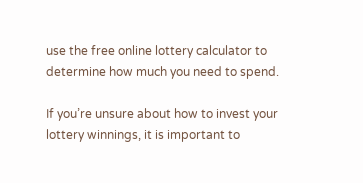use the free online lottery calculator to determine how much you need to spend.

If you’re unsure about how to invest your lottery winnings, it is important to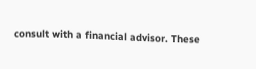consult with a financial advisor. These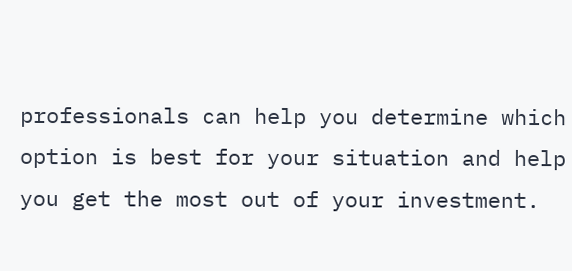professionals can help you determine which option is best for your situation and help you get the most out of your investment.